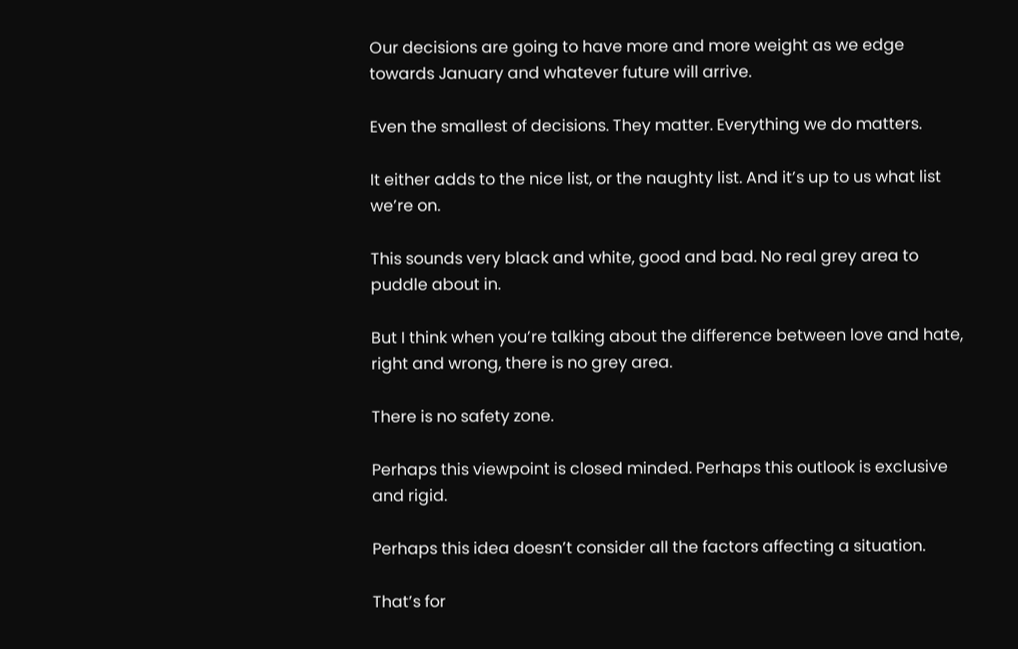Our decisions are going to have more and more weight as we edge towards January and whatever future will arrive.

Even the smallest of decisions. They matter. Everything we do matters.

It either adds to the nice list, or the naughty list. And it’s up to us what list we’re on.

This sounds very black and white, good and bad. No real grey area to puddle about in.

But I think when you’re talking about the difference between love and hate, right and wrong, there is no grey area.

There is no safety zone.

Perhaps this viewpoint is closed minded. Perhaps this outlook is exclusive and rigid.

Perhaps this idea doesn’t consider all the factors affecting a situation.

That’s for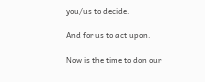you/us to decide.

And for us to act upon.

Now is the time to don our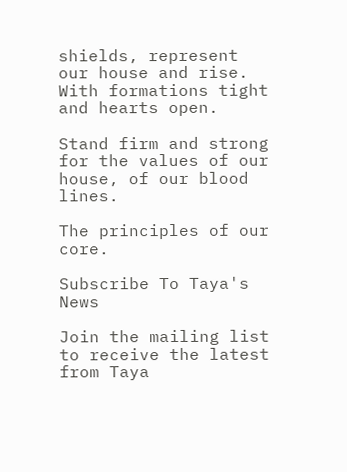shields, represent our house and rise. With formations tight and hearts open.

Stand firm and strong for the values of our house, of our blood lines.

The principles of our core.

Subscribe To Taya's News

Join the mailing list to receive the latest from Taya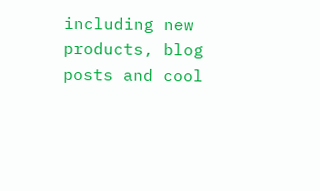including new products, blog posts and cool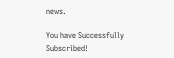news.

You have Successfully Subscribed!